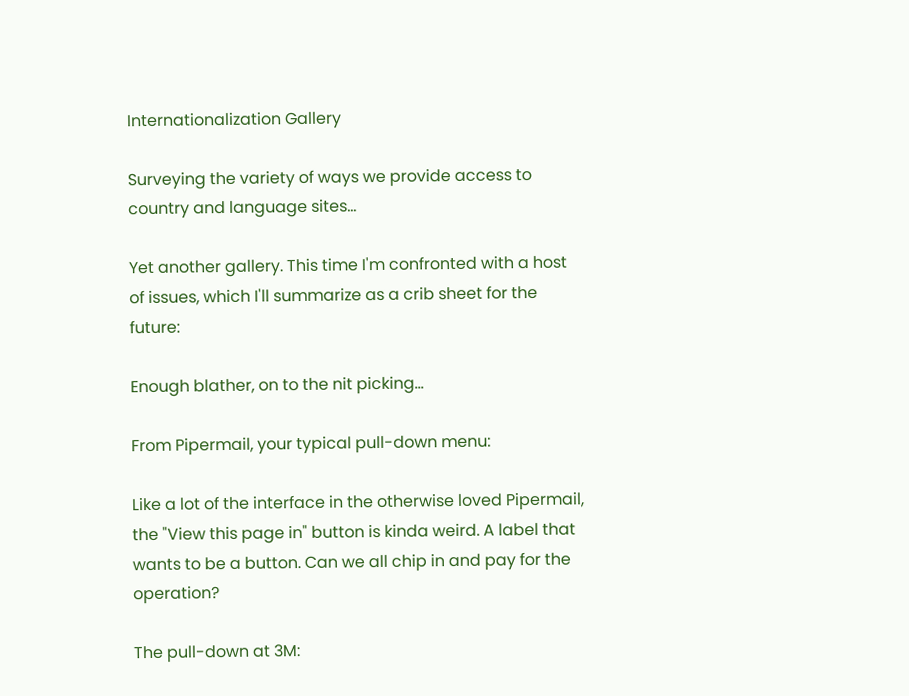Internationalization Gallery

Surveying the variety of ways we provide access to country and language sites...

Yet another gallery. This time I'm confronted with a host of issues, which I'll summarize as a crib sheet for the future:

Enough blather, on to the nit picking...

From Pipermail, your typical pull-down menu:

Like a lot of the interface in the otherwise loved Pipermail, the "View this page in" button is kinda weird. A label that wants to be a button. Can we all chip in and pay for the operation?

The pull-down at 3M: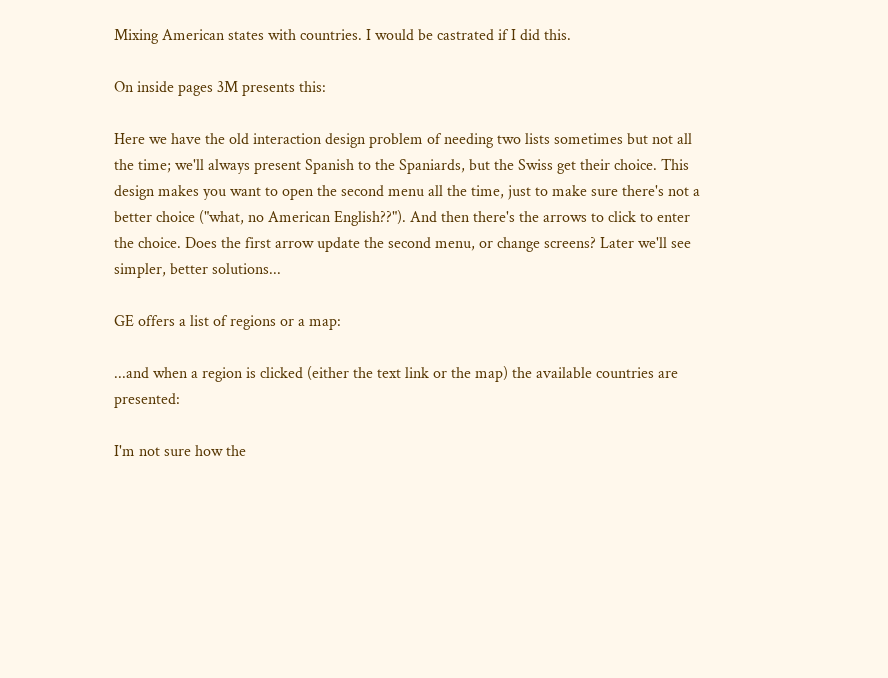Mixing American states with countries. I would be castrated if I did this.

On inside pages 3M presents this:

Here we have the old interaction design problem of needing two lists sometimes but not all the time; we'll always present Spanish to the Spaniards, but the Swiss get their choice. This design makes you want to open the second menu all the time, just to make sure there's not a better choice ("what, no American English??"). And then there's the arrows to click to enter the choice. Does the first arrow update the second menu, or change screens? Later we'll see simpler, better solutions...

GE offers a list of regions or a map:

...and when a region is clicked (either the text link or the map) the available countries are presented:

I'm not sure how the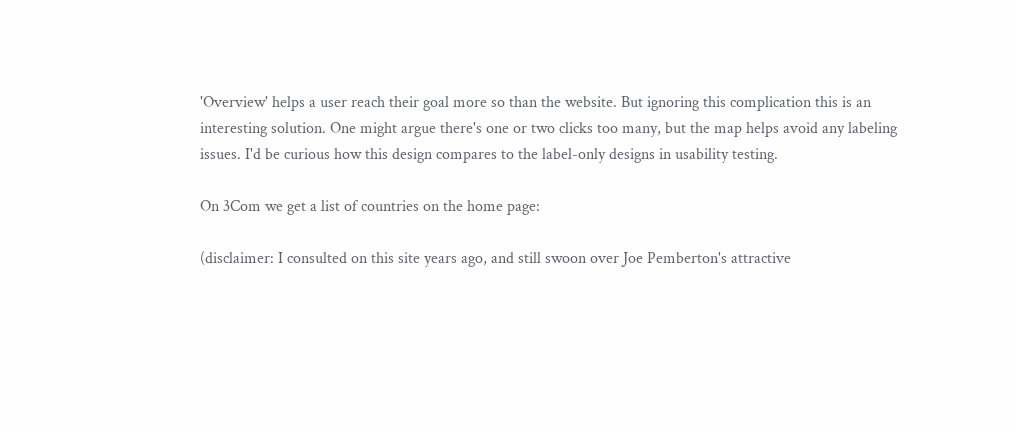'Overview' helps a user reach their goal more so than the website. But ignoring this complication this is an interesting solution. One might argue there's one or two clicks too many, but the map helps avoid any labeling issues. I'd be curious how this design compares to the label-only designs in usability testing.

On 3Com we get a list of countries on the home page:

(disclaimer: I consulted on this site years ago, and still swoon over Joe Pemberton's attractive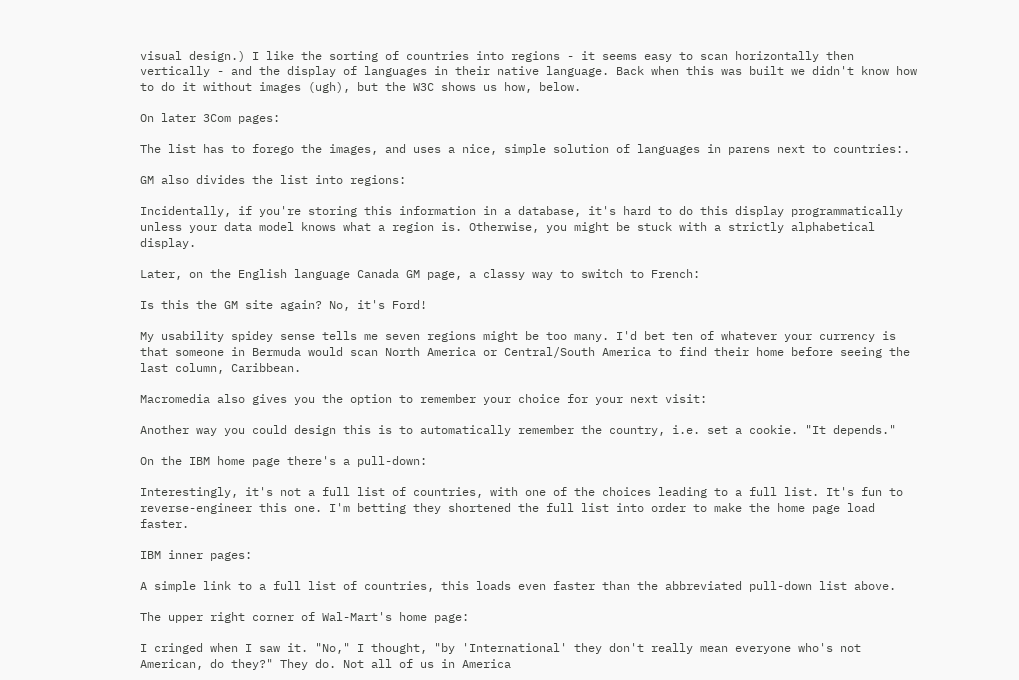visual design.) I like the sorting of countries into regions - it seems easy to scan horizontally then vertically - and the display of languages in their native language. Back when this was built we didn't know how to do it without images (ugh), but the W3C shows us how, below.

On later 3Com pages:

The list has to forego the images, and uses a nice, simple solution of languages in parens next to countries:.

GM also divides the list into regions:

Incidentally, if you're storing this information in a database, it's hard to do this display programmatically unless your data model knows what a region is. Otherwise, you might be stuck with a strictly alphabetical display.

Later, on the English language Canada GM page, a classy way to switch to French:

Is this the GM site again? No, it's Ford!

My usability spidey sense tells me seven regions might be too many. I'd bet ten of whatever your currency is that someone in Bermuda would scan North America or Central/South America to find their home before seeing the last column, Caribbean.

Macromedia also gives you the option to remember your choice for your next visit:

Another way you could design this is to automatically remember the country, i.e. set a cookie. "It depends."

On the IBM home page there's a pull-down:

Interestingly, it's not a full list of countries, with one of the choices leading to a full list. It's fun to reverse-engineer this one. I'm betting they shortened the full list into order to make the home page load faster.

IBM inner pages:

A simple link to a full list of countries, this loads even faster than the abbreviated pull-down list above.

The upper right corner of Wal-Mart's home page:

I cringed when I saw it. "No," I thought, "by 'International' they don't really mean everyone who's not American, do they?" They do. Not all of us in America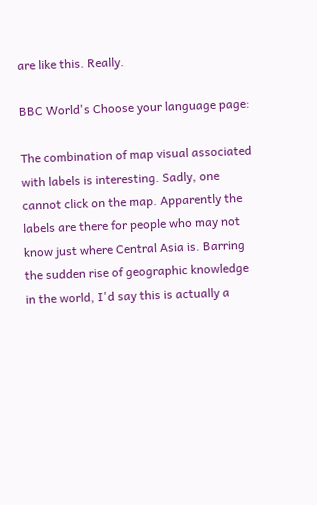are like this. Really.

BBC World's Choose your language page:

The combination of map visual associated with labels is interesting. Sadly, one cannot click on the map. Apparently the labels are there for people who may not know just where Central Asia is. Barring the sudden rise of geographic knowledge in the world, I'd say this is actually a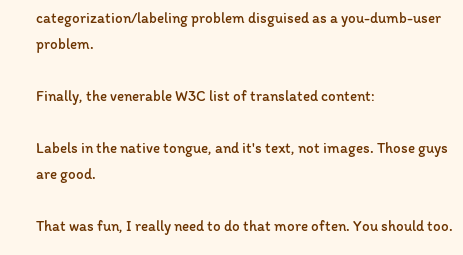categorization/labeling problem disguised as a you-dumb-user problem.

Finally, the venerable W3C list of translated content:

Labels in the native tongue, and it's text, not images. Those guys are good.

That was fun, I really need to do that more often. You should too.